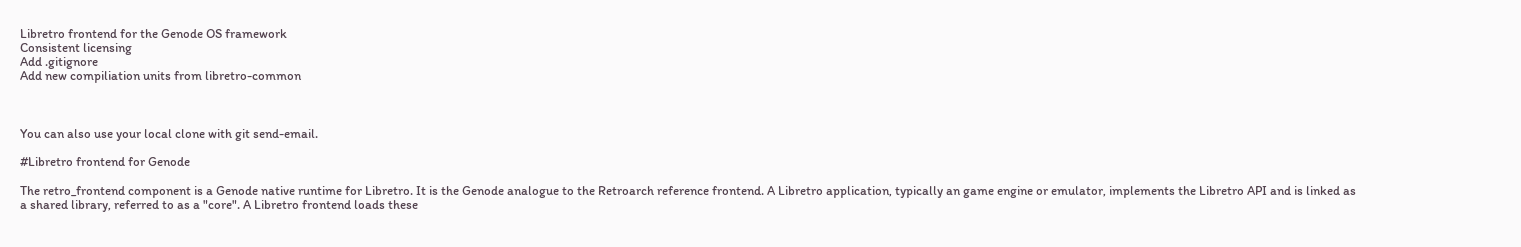Libretro frontend for the Genode OS framework
Consistent licensing
Add .gitignore
Add new compiliation units from libretro-common



You can also use your local clone with git send-email.

#Libretro frontend for Genode

The retro_frontend component is a Genode native runtime for Libretro. It is the Genode analogue to the Retroarch reference frontend. A Libretro application, typically an game engine or emulator, implements the Libretro API and is linked as a shared library, referred to as a "core". A Libretro frontend loads these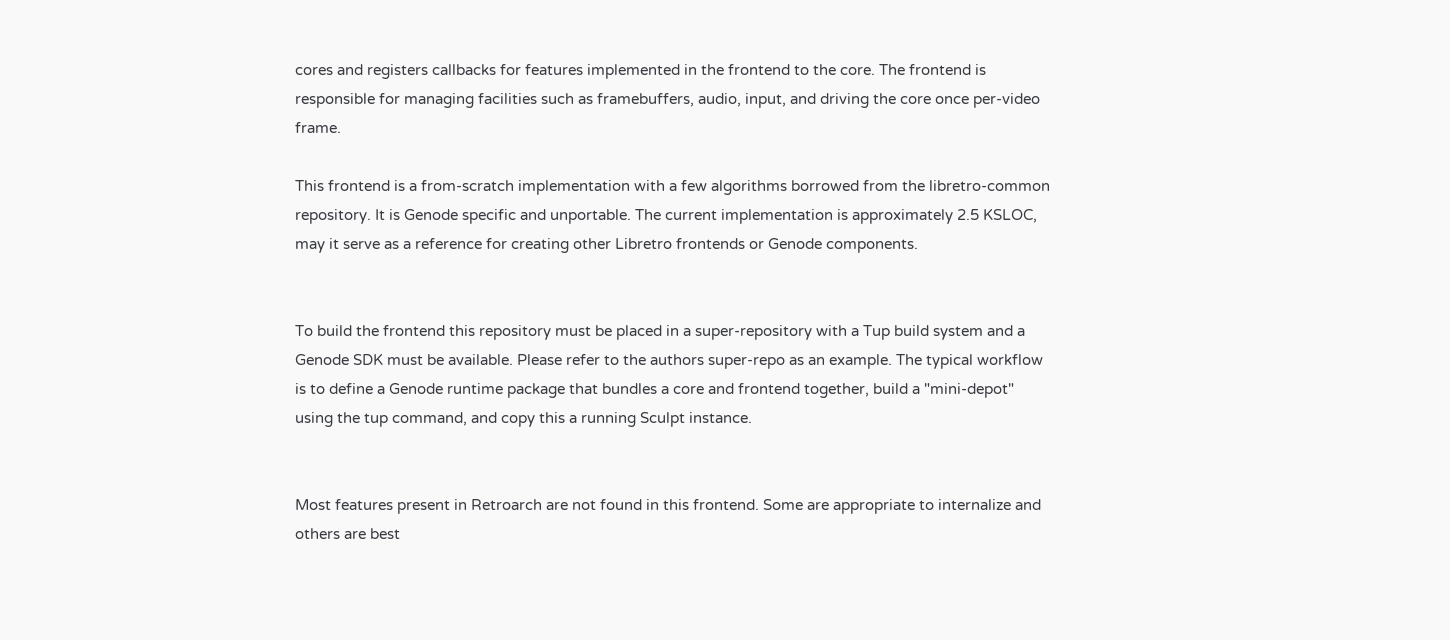cores and registers callbacks for features implemented in the frontend to the core. The frontend is responsible for managing facilities such as framebuffers, audio, input, and driving the core once per-video frame.

This frontend is a from-scratch implementation with a few algorithms borrowed from the libretro-common repository. It is Genode specific and unportable. The current implementation is approximately 2.5 KSLOC, may it serve as a reference for creating other Libretro frontends or Genode components.


To build the frontend this repository must be placed in a super-repository with a Tup build system and a Genode SDK must be available. Please refer to the authors super-repo as an example. The typical workflow is to define a Genode runtime package that bundles a core and frontend together, build a "mini-depot" using the tup command, and copy this a running Sculpt instance.


Most features present in Retroarch are not found in this frontend. Some are appropriate to internalize and others are best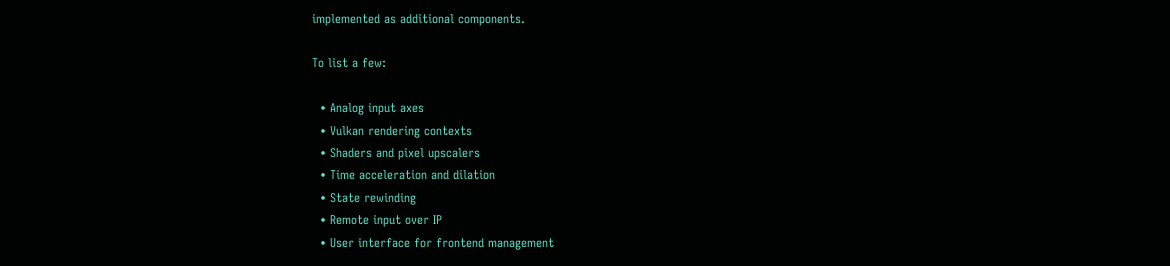implemented as additional components.

To list a few:

  • Analog input axes
  • Vulkan rendering contexts
  • Shaders and pixel upscalers
  • Time acceleration and dilation
  • State rewinding
  • Remote input over IP
  • User interface for frontend management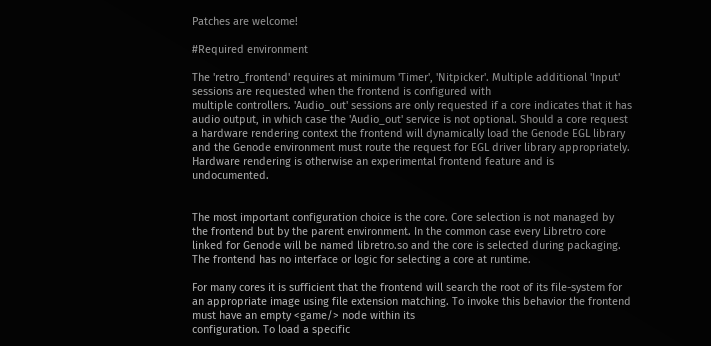Patches are welcome!

#Required environment

The 'retro_frontend' requires at minimum 'Timer', 'Nitpicker'. Multiple additional 'Input' sessions are requested when the frontend is configured with
multiple controllers. 'Audio_out' sessions are only requested if a core indicates that it has audio output, in which case the 'Audio_out' service is not optional. Should a core request a hardware rendering context the frontend will dynamically load the Genode EGL library and the Genode environment must route the request for EGL driver library appropriately. Hardware rendering is otherwise an experimental frontend feature and is undocumented.


The most important configuration choice is the core. Core selection is not managed by the frontend but by the parent environment. In the common case every Libretro core linked for Genode will be named libretro.so and the core is selected during packaging. The frontend has no interface or logic for selecting a core at runtime.

For many cores it is sufficient that the frontend will search the root of its file-system for an appropriate image using file extension matching. To invoke this behavior the frontend must have an empty <game/> node within its
configuration. To load a specific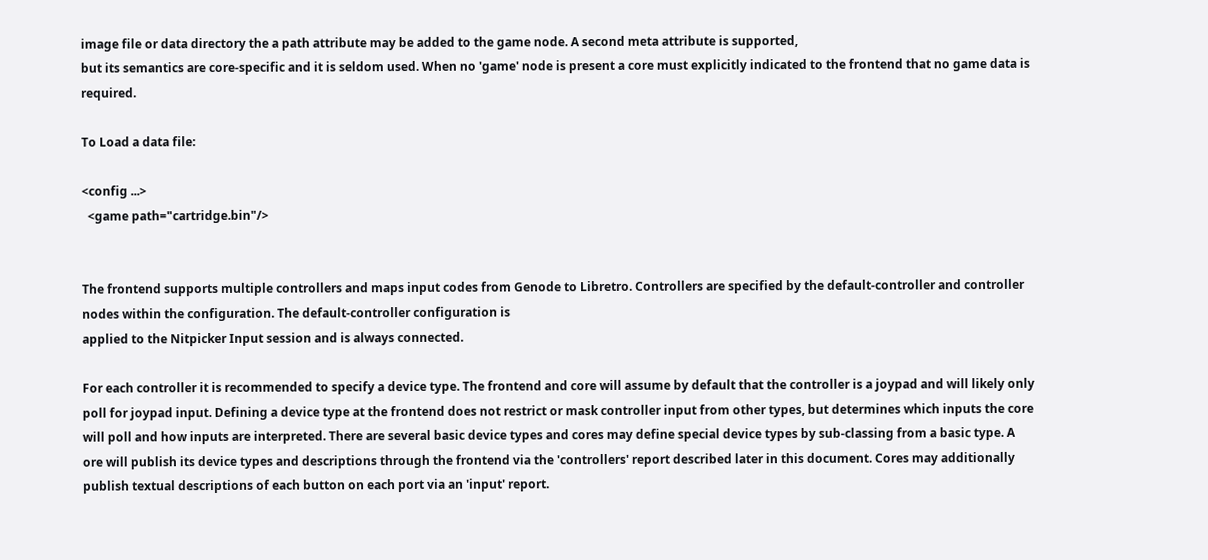image file or data directory the a path attribute may be added to the game node. A second meta attribute is supported,
but its semantics are core-specific and it is seldom used. When no 'game' node is present a core must explicitly indicated to the frontend that no game data is required.

To Load a data file:

<config ...>
  <game path="cartridge.bin"/>


The frontend supports multiple controllers and maps input codes from Genode to Libretro. Controllers are specified by the default-controller and controller
nodes within the configuration. The default-controller configuration is
applied to the Nitpicker Input session and is always connected.

For each controller it is recommended to specify a device type. The frontend and core will assume by default that the controller is a joypad and will likely only poll for joypad input. Defining a device type at the frontend does not restrict or mask controller input from other types, but determines which inputs the core will poll and how inputs are interpreted. There are several basic device types and cores may define special device types by sub-classing from a basic type. A
ore will publish its device types and descriptions through the frontend via the 'controllers' report described later in this document. Cores may additionally publish textual descriptions of each button on each port via an 'input' report.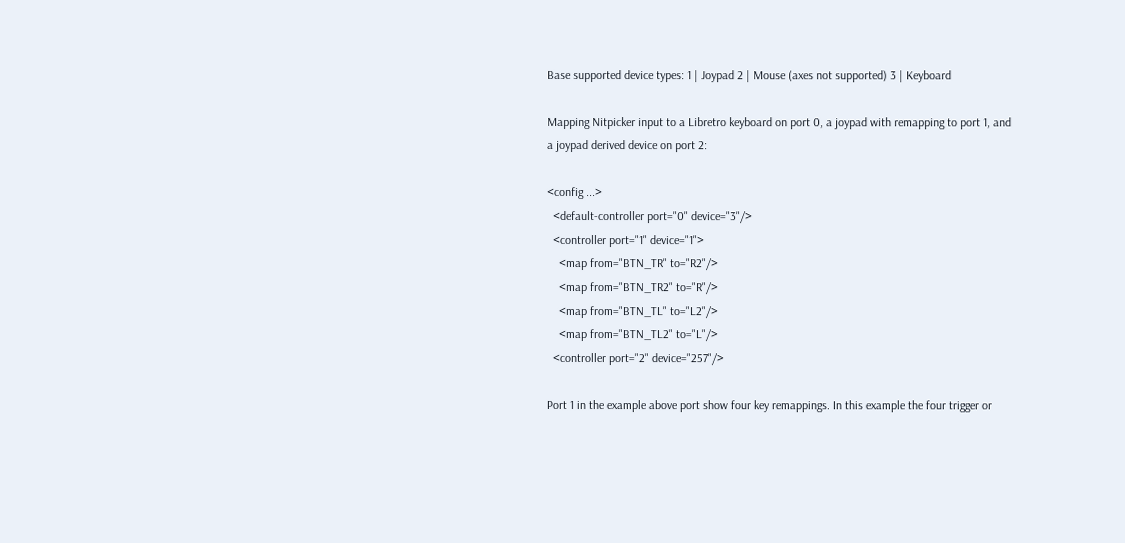Base supported device types: 1 | Joypad 2 | Mouse (axes not supported) 3 | Keyboard

Mapping Nitpicker input to a Libretro keyboard on port 0, a joypad with remapping to port 1, and a joypad derived device on port 2:

<config ...>
  <default-controller port="0" device="3"/>
  <controller port="1" device="1">
    <map from="BTN_TR" to="R2"/>
    <map from="BTN_TR2" to="R"/>
    <map from="BTN_TL" to="L2"/>
    <map from="BTN_TL2" to="L"/>
  <controller port="2" device="257"/>

Port 1 in the example above port show four key remappings. In this example the four trigger or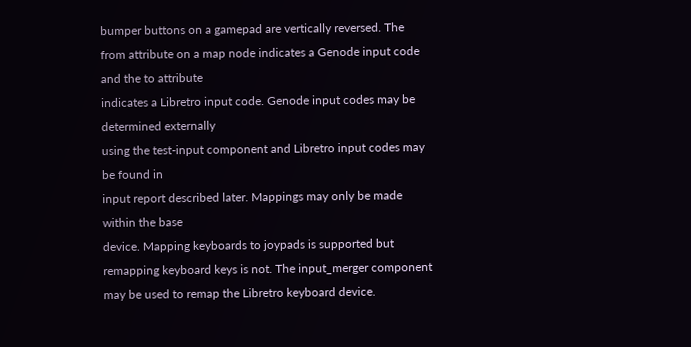bumper buttons on a gamepad are vertically reversed. The from attribute on a map node indicates a Genode input code and the to attribute
indicates a Libretro input code. Genode input codes may be determined externally
using the test-input component and Libretro input codes may be found in
input report described later. Mappings may only be made within the base
device. Mapping keyboards to joypads is supported but remapping keyboard keys is not. The input_merger component may be used to remap the Libretro keyboard device.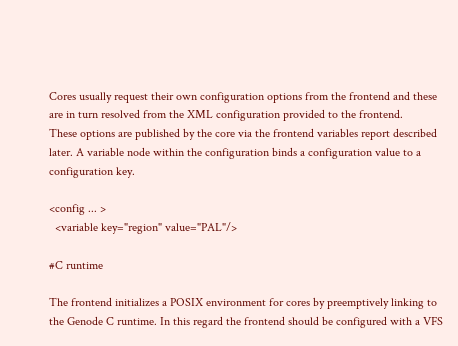Cores usually request their own configuration options from the frontend and these are in turn resolved from the XML configuration provided to the frontend.
These options are published by the core via the frontend variables report described later. A variable node within the configuration binds a configuration value to a configuration key.

<config ... >
  <variable key="region" value="PAL"/>

#C runtime

The frontend initializes a POSIX environment for cores by preemptively linking to the Genode C runtime. In this regard the frontend should be configured with a VFS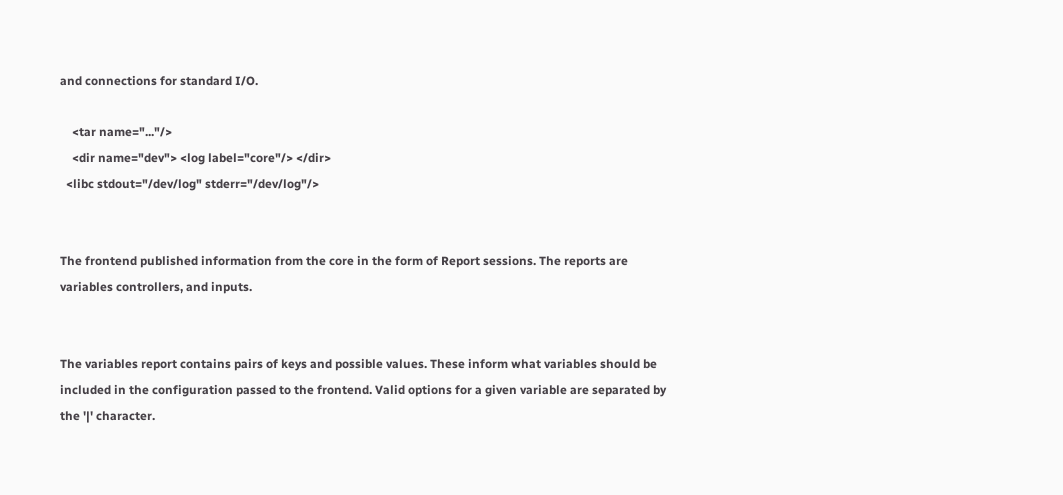and connections for standard I/O.

    <tar name="..."/>
    <dir name="dev"> <log label="core"/> </dir>
  <libc stdout="/dev/log" stderr="/dev/log"/>


The frontend published information from the core in the form of Report sessions. The reports are variables controllers, and inputs.


The variables report contains pairs of keys and possible values. These inform what variables should be included in the configuration passed to the frontend. Valid options for a given variable are separated by the '|' character.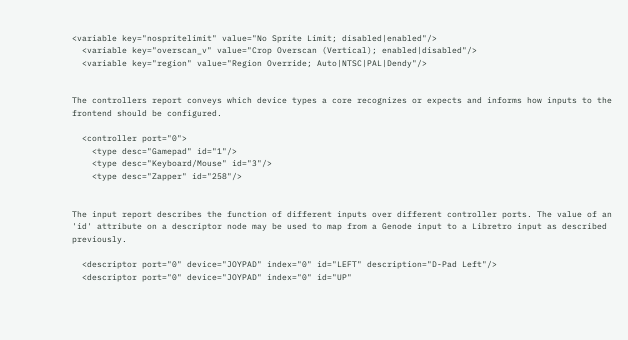<variable key="nospritelimit" value="No Sprite Limit; disabled|enabled"/>
  <variable key="overscan_v" value="Crop Overscan (Vertical); enabled|disabled"/>
  <variable key="region" value="Region Override; Auto|NTSC|PAL|Dendy"/>


The controllers report conveys which device types a core recognizes or expects and informs how inputs to the frontend should be configured.

  <controller port="0">
    <type desc="Gamepad" id="1"/>
    <type desc="Keyboard/Mouse" id="3"/>
    <type desc="Zapper" id="258"/>


The input report describes the function of different inputs over different controller ports. The value of an 'id' attribute on a descriptor node may be used to map from a Genode input to a Libretro input as described previously.

  <descriptor port="0" device="JOYPAD" index="0" id="LEFT" description="D-Pad Left"/>
  <descriptor port="0" device="JOYPAD" index="0" id="UP"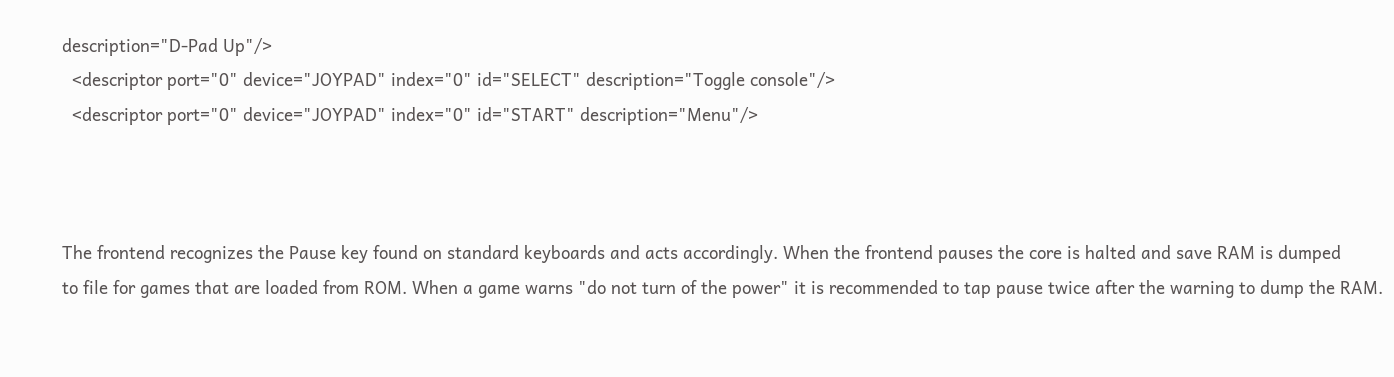description="D-Pad Up"/>
  <descriptor port="0" device="JOYPAD" index="0" id="SELECT" description="Toggle console"/>
  <descriptor port="0" device="JOYPAD" index="0" id="START" description="Menu"/>



The frontend recognizes the Pause key found on standard keyboards and acts accordingly. When the frontend pauses the core is halted and save RAM is dumped
to file for games that are loaded from ROM. When a game warns "do not turn of the power" it is recommended to tap pause twice after the warning to dump the RAM.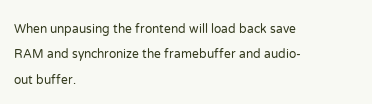When unpausing the frontend will load back save RAM and synchronize the framebuffer and audio-out buffer.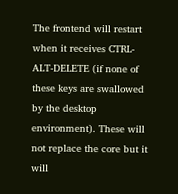The frontend will restart when it receives CTRL-ALT-DELETE (if none of these keys are swallowed by the desktop environment). These will not replace the core but it will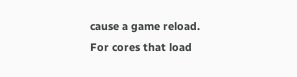cause a game reload. For cores that load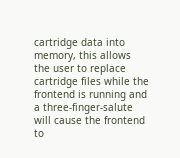cartridge data into memory, this allows the user to replace cartridge files while the frontend is running and a three-finger-salute will cause the frontend to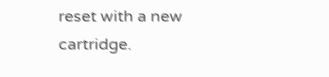reset with a new cartridge.